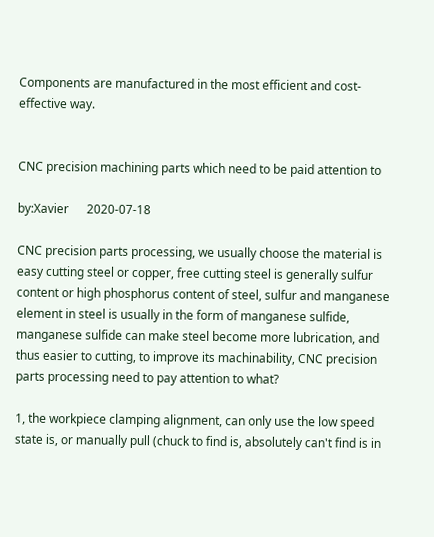Components are manufactured in the most efficient and cost-effective way.


CNC precision machining parts which need to be paid attention to

by:Xavier      2020-07-18

CNC precision parts processing, we usually choose the material is easy cutting steel or copper, free cutting steel is generally sulfur content or high phosphorus content of steel, sulfur and manganese element in steel is usually in the form of manganese sulfide, manganese sulfide can make steel become more lubrication, and thus easier to cutting, to improve its machinability, CNC precision parts processing need to pay attention to what?

1, the workpiece clamping alignment, can only use the low speed state is, or manually pull (chuck to find is, absolutely can't find is in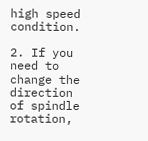high speed condition.

2. If you need to change the direction of spindle rotation,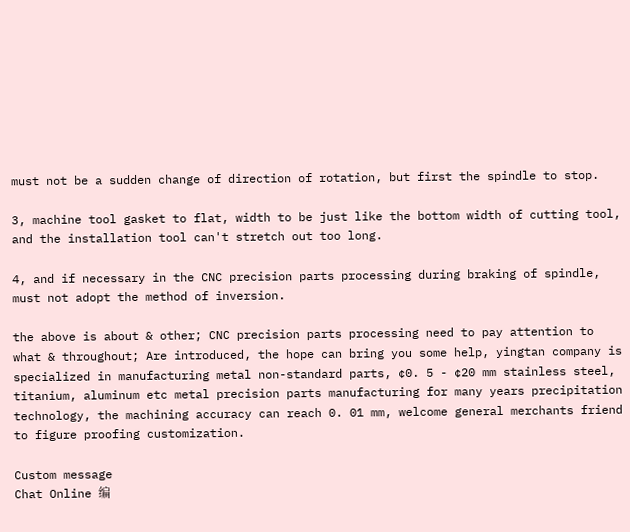must not be a sudden change of direction of rotation, but first the spindle to stop.

3, machine tool gasket to flat, width to be just like the bottom width of cutting tool, and the installation tool can't stretch out too long.

4, and if necessary in the CNC precision parts processing during braking of spindle, must not adopt the method of inversion.

the above is about & other; CNC precision parts processing need to pay attention to what & throughout; Are introduced, the hope can bring you some help, yingtan company is specialized in manufacturing metal non-standard parts, ¢0. 5 - ¢20 mm stainless steel, titanium, aluminum etc metal precision parts manufacturing for many years precipitation technology, the machining accuracy can reach 0. 01 mm, welcome general merchants friend to figure proofing customization.

Custom message
Chat Online 编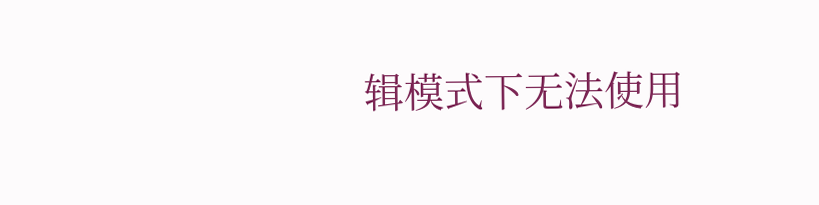辑模式下无法使用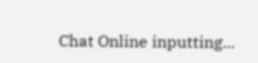Chat Online inputting...